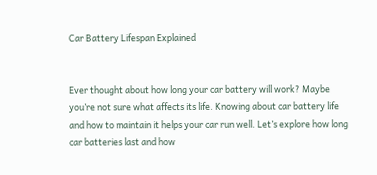Car Battery Lifespan Explained


Ever thought about how long your car battery will work? Maybe you’re not sure what affects its life. Knowing about car battery life and how to maintain it helps your car run well. Let’s explore how long car batteries last and how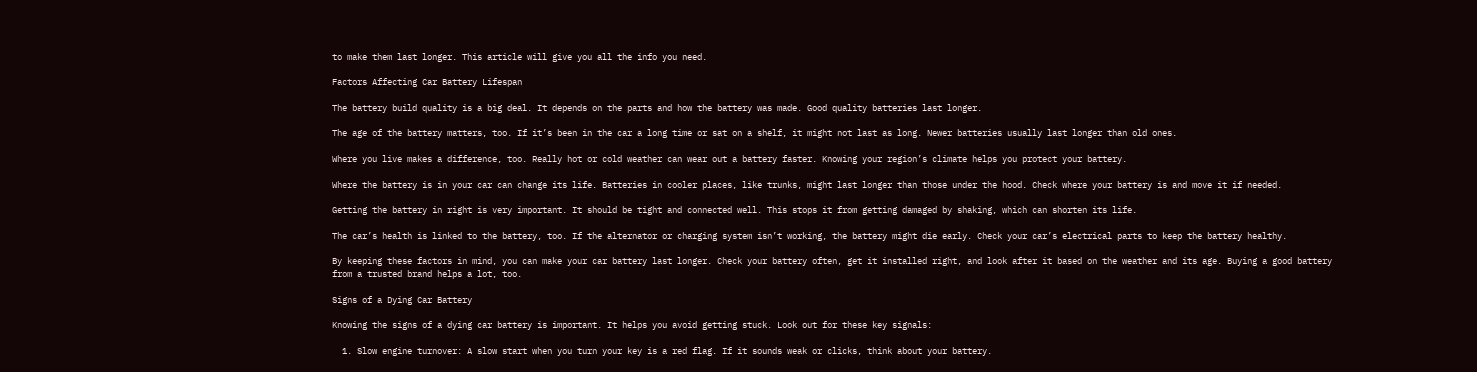to make them last longer. This article will give you all the info you need.

Factors Affecting Car Battery Lifespan

The battery build quality is a big deal. It depends on the parts and how the battery was made. Good quality batteries last longer.

The age of the battery matters, too. If it’s been in the car a long time or sat on a shelf, it might not last as long. Newer batteries usually last longer than old ones.

Where you live makes a difference, too. Really hot or cold weather can wear out a battery faster. Knowing your region’s climate helps you protect your battery.

Where the battery is in your car can change its life. Batteries in cooler places, like trunks, might last longer than those under the hood. Check where your battery is and move it if needed.

Getting the battery in right is very important. It should be tight and connected well. This stops it from getting damaged by shaking, which can shorten its life.

The car’s health is linked to the battery, too. If the alternator or charging system isn’t working, the battery might die early. Check your car’s electrical parts to keep the battery healthy.

By keeping these factors in mind, you can make your car battery last longer. Check your battery often, get it installed right, and look after it based on the weather and its age. Buying a good battery from a trusted brand helps a lot, too.

Signs of a Dying Car Battery

Knowing the signs of a dying car battery is important. It helps you avoid getting stuck. Look out for these key signals:

  1. Slow engine turnover: A slow start when you turn your key is a red flag. If it sounds weak or clicks, think about your battery.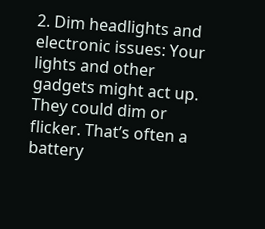2. Dim headlights and electronic issues: Your lights and other gadgets might act up. They could dim or flicker. That’s often a battery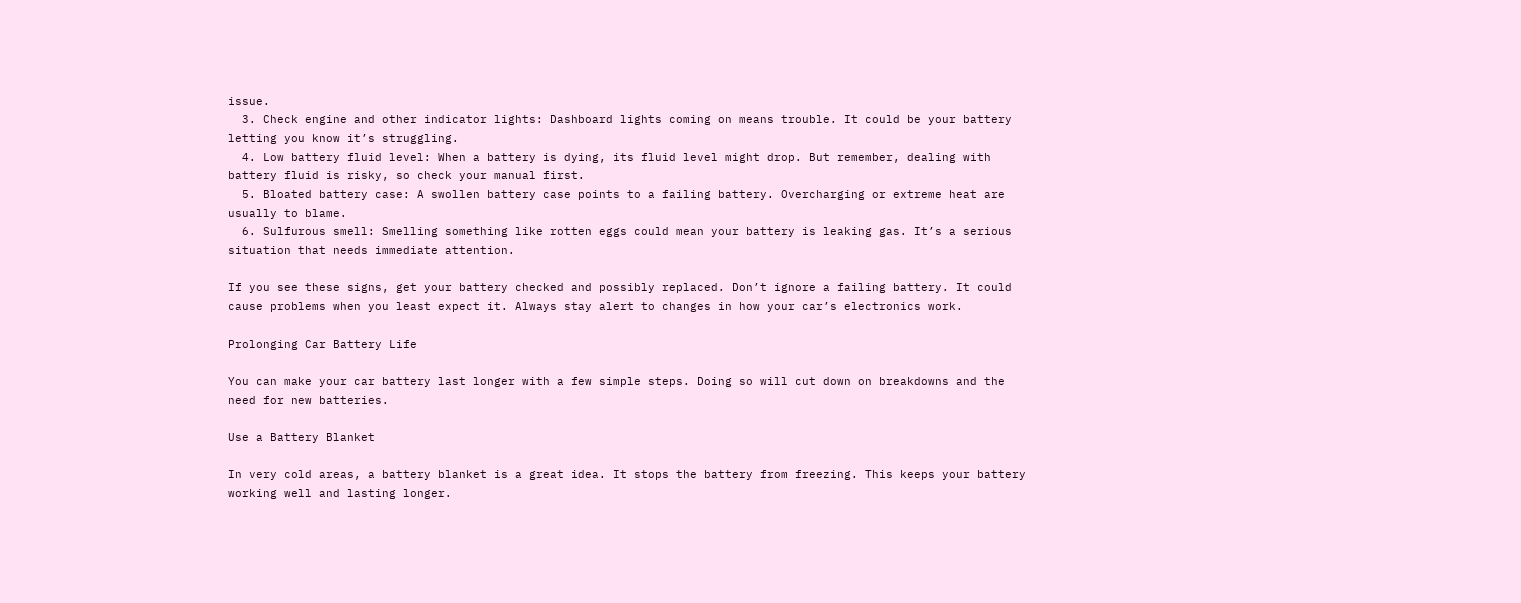issue.
  3. Check engine and other indicator lights: Dashboard lights coming on means trouble. It could be your battery letting you know it’s struggling.
  4. Low battery fluid level: When a battery is dying, its fluid level might drop. But remember, dealing with battery fluid is risky, so check your manual first.
  5. Bloated battery case: A swollen battery case points to a failing battery. Overcharging or extreme heat are usually to blame.
  6. Sulfurous smell: Smelling something like rotten eggs could mean your battery is leaking gas. It’s a serious situation that needs immediate attention.

If you see these signs, get your battery checked and possibly replaced. Don’t ignore a failing battery. It could cause problems when you least expect it. Always stay alert to changes in how your car’s electronics work.

Prolonging Car Battery Life

You can make your car battery last longer with a few simple steps. Doing so will cut down on breakdowns and the need for new batteries.

Use a Battery Blanket

In very cold areas, a battery blanket is a great idea. It stops the battery from freezing. This keeps your battery working well and lasting longer.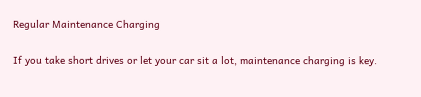Regular Maintenance Charging

If you take short drives or let your car sit a lot, maintenance charging is key.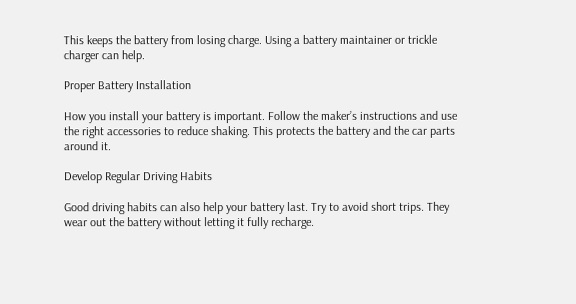This keeps the battery from losing charge. Using a battery maintainer or trickle charger can help.

Proper Battery Installation

How you install your battery is important. Follow the maker’s instructions and use the right accessories to reduce shaking. This protects the battery and the car parts around it.

Develop Regular Driving Habits

Good driving habits can also help your battery last. Try to avoid short trips. They wear out the battery without letting it fully recharge.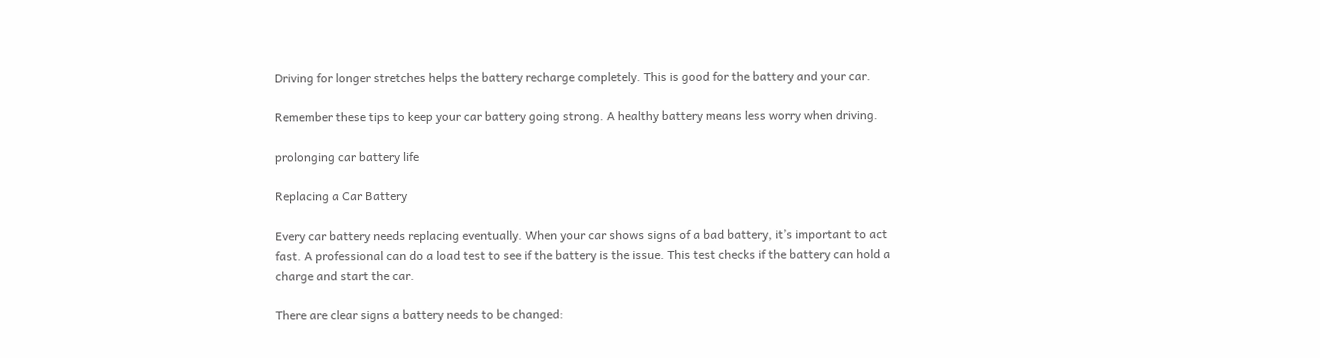Driving for longer stretches helps the battery recharge completely. This is good for the battery and your car.

Remember these tips to keep your car battery going strong. A healthy battery means less worry when driving.

prolonging car battery life

Replacing a Car Battery

Every car battery needs replacing eventually. When your car shows signs of a bad battery, it’s important to act fast. A professional can do a load test to see if the battery is the issue. This test checks if the battery can hold a charge and start the car.

There are clear signs a battery needs to be changed: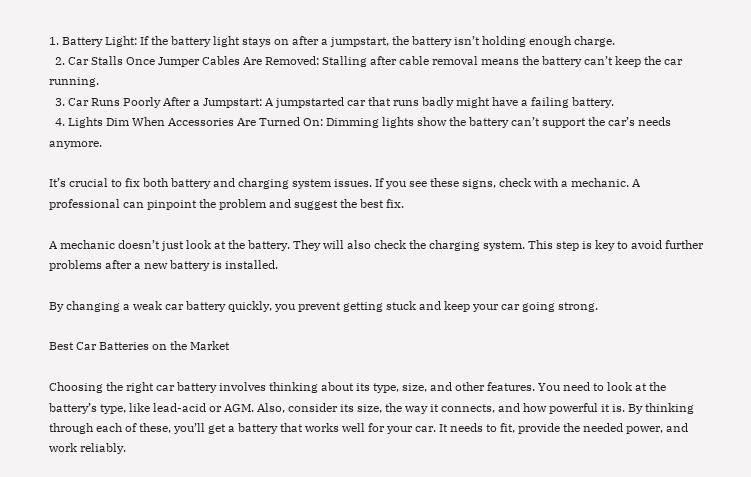1. Battery Light: If the battery light stays on after a jumpstart, the battery isn’t holding enough charge.
  2. Car Stalls Once Jumper Cables Are Removed: Stalling after cable removal means the battery can’t keep the car running.
  3. Car Runs Poorly After a Jumpstart: A jumpstarted car that runs badly might have a failing battery.
  4. Lights Dim When Accessories Are Turned On: Dimming lights show the battery can’t support the car’s needs anymore.

It’s crucial to fix both battery and charging system issues. If you see these signs, check with a mechanic. A professional can pinpoint the problem and suggest the best fix.

A mechanic doesn’t just look at the battery. They will also check the charging system. This step is key to avoid further problems after a new battery is installed.

By changing a weak car battery quickly, you prevent getting stuck and keep your car going strong.

Best Car Batteries on the Market

Choosing the right car battery involves thinking about its type, size, and other features. You need to look at the battery’s type, like lead-acid or AGM. Also, consider its size, the way it connects, and how powerful it is. By thinking through each of these, you’ll get a battery that works well for your car. It needs to fit, provide the needed power, and work reliably.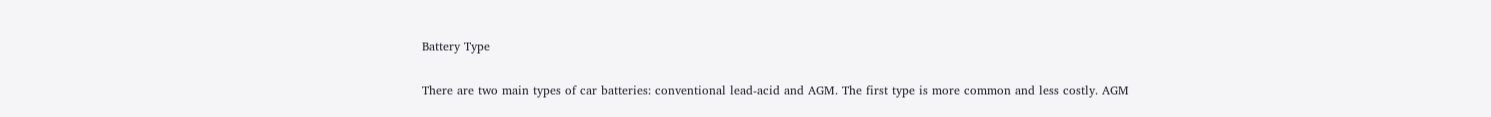Battery Type

There are two main types of car batteries: conventional lead-acid and AGM. The first type is more common and less costly. AGM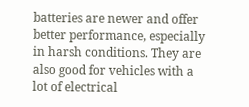batteries are newer and offer better performance, especially in harsh conditions. They are also good for vehicles with a lot of electrical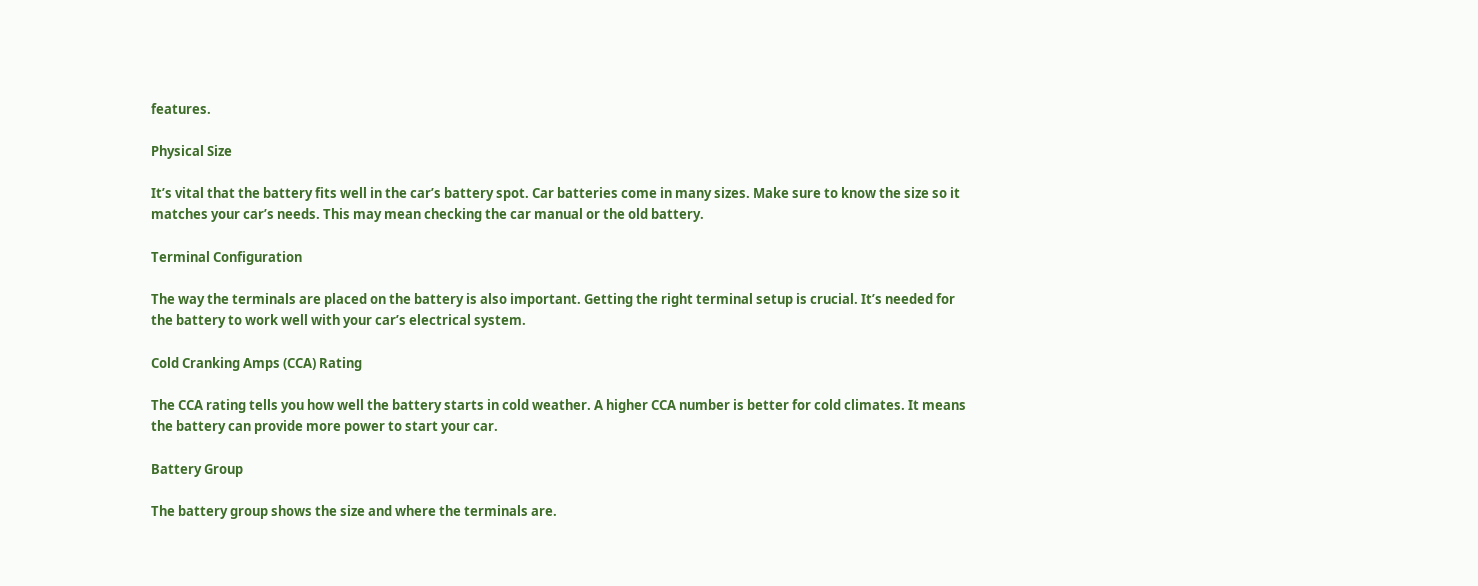features.

Physical Size

It’s vital that the battery fits well in the car’s battery spot. Car batteries come in many sizes. Make sure to know the size so it matches your car’s needs. This may mean checking the car manual or the old battery.

Terminal Configuration

The way the terminals are placed on the battery is also important. Getting the right terminal setup is crucial. It’s needed for the battery to work well with your car’s electrical system.

Cold Cranking Amps (CCA) Rating

The CCA rating tells you how well the battery starts in cold weather. A higher CCA number is better for cold climates. It means the battery can provide more power to start your car.

Battery Group

The battery group shows the size and where the terminals are.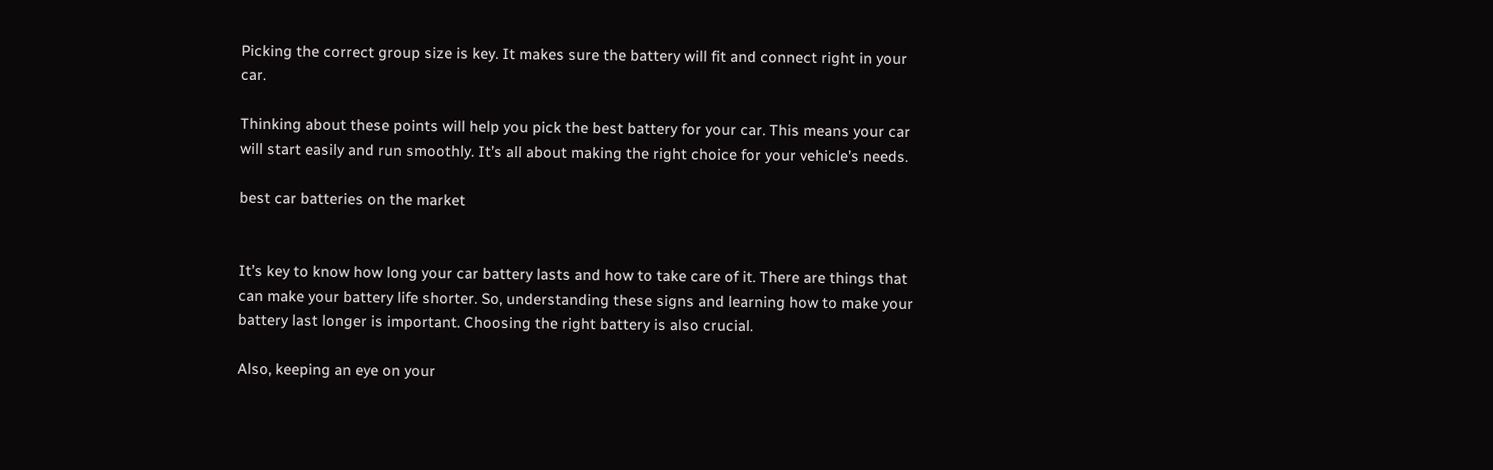Picking the correct group size is key. It makes sure the battery will fit and connect right in your car.

Thinking about these points will help you pick the best battery for your car. This means your car will start easily and run smoothly. It’s all about making the right choice for your vehicle’s needs.

best car batteries on the market


It’s key to know how long your car battery lasts and how to take care of it. There are things that can make your battery life shorter. So, understanding these signs and learning how to make your battery last longer is important. Choosing the right battery is also crucial.

Also, keeping an eye on your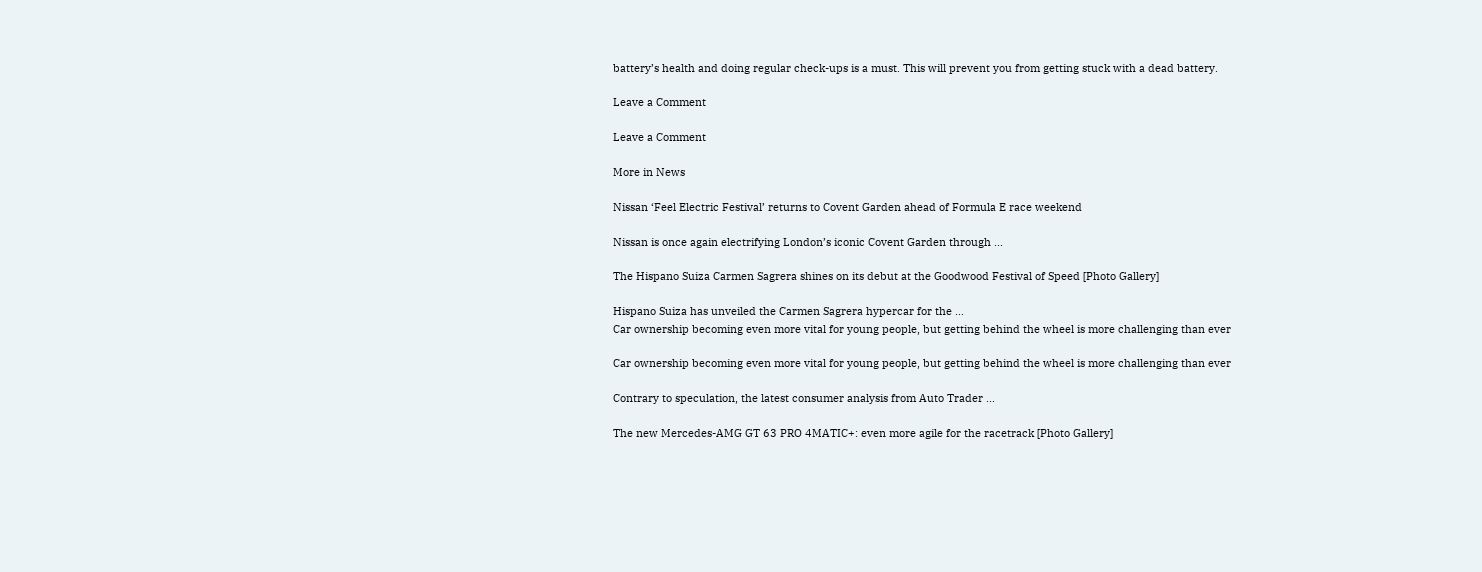battery’s health and doing regular check-ups is a must. This will prevent you from getting stuck with a dead battery.

Leave a Comment

Leave a Comment

More in News

Nissan ‘Feel Electric Festival’ returns to Covent Garden ahead of Formula E race weekend

Nissan is once again electrifying London’s iconic Covent Garden through ...

The Hispano Suiza Carmen Sagrera shines on its debut at the Goodwood Festival of Speed [Photo Gallery]

Hispano Suiza has unveiled the Carmen Sagrera hypercar for the ...
Car ownership becoming even more vital for young people, but getting behind the wheel is more challenging than ever

Car ownership becoming even more vital for young people, but getting behind the wheel is more challenging than ever

Contrary to speculation, the latest consumer analysis from Auto Trader ...

The new Mercedes-AMG GT 63 PRO 4MATIC+: even more agile for the racetrack [Photo Gallery]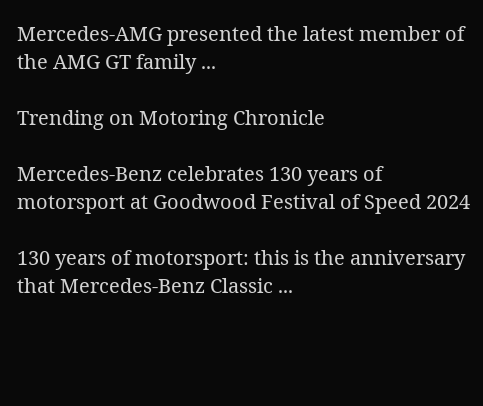Mercedes-AMG presented the latest member of the AMG GT family ...

Trending on Motoring Chronicle

Mercedes-Benz celebrates 130 years of motorsport at Goodwood Festival of Speed 2024

130 years of motorsport: this is the anniversary that Mercedes-Benz Classic ...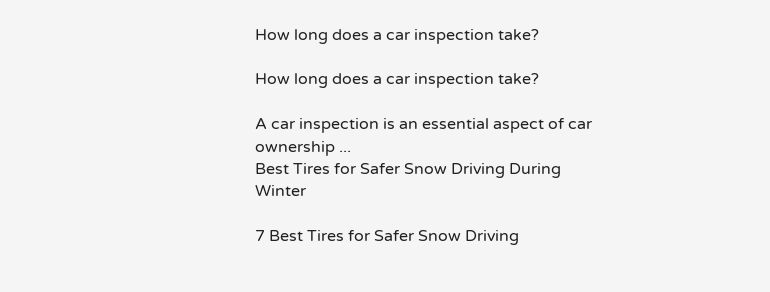How long does a car inspection take?

How long does a car inspection take?

A car inspection is an essential aspect of car ownership ...
Best Tires for Safer Snow Driving During Winter

7 Best Tires for Safer Snow Driving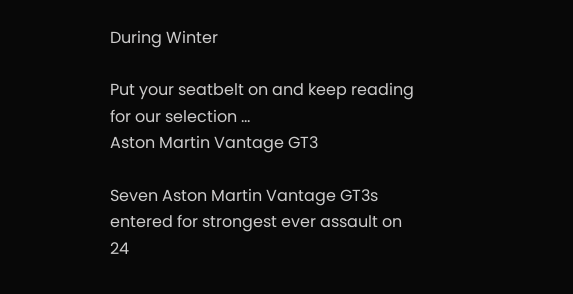During Winter

Put your seatbelt on and keep reading for our selection ...
Aston Martin Vantage GT3

Seven Aston Martin Vantage GT3s entered for strongest ever assault on 24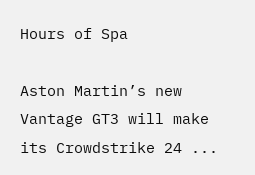Hours of Spa

Aston Martin’s new Vantage GT3 will make its Crowdstrike 24 ...